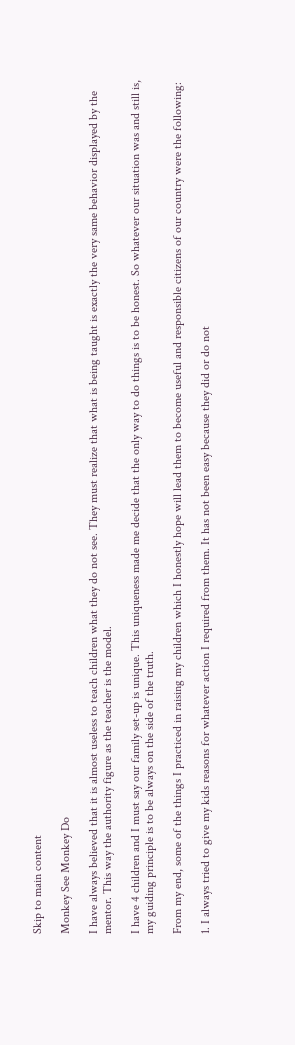Skip to main content

Monkey See Monkey Do

I have always believed that it is almost useless to teach children what they do not see. They must realize that what is being taught is exactly the very same behavior displayed by the mentor. This way the authority figure as the teacher is the model.

I have 4 children and I must say our family set-up is unique. This uniqueness made me decide that the only way to do things is to be honest. So whatever our situation was and still is, my guiding principle is to be always on the side of the truth.

From my end, some of the things I practiced in raising my children which I honestly hope will lead them to become useful and responsible citizens of our country were the following:

1. I always tried to give my kids reasons for whatever action I required from them. It has not been easy because they did or do not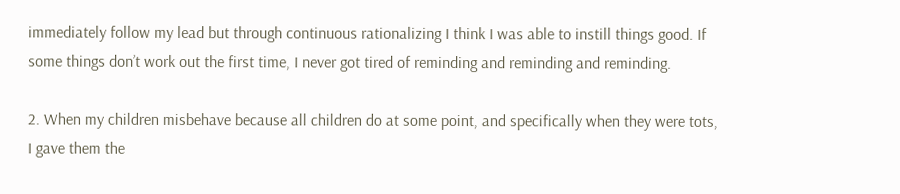immediately follow my lead but through continuous rationalizing I think I was able to instill things good. If some things don’t work out the first time, I never got tired of reminding and reminding and reminding.

2. When my children misbehave because all children do at some point, and specifically when they were tots, I gave them the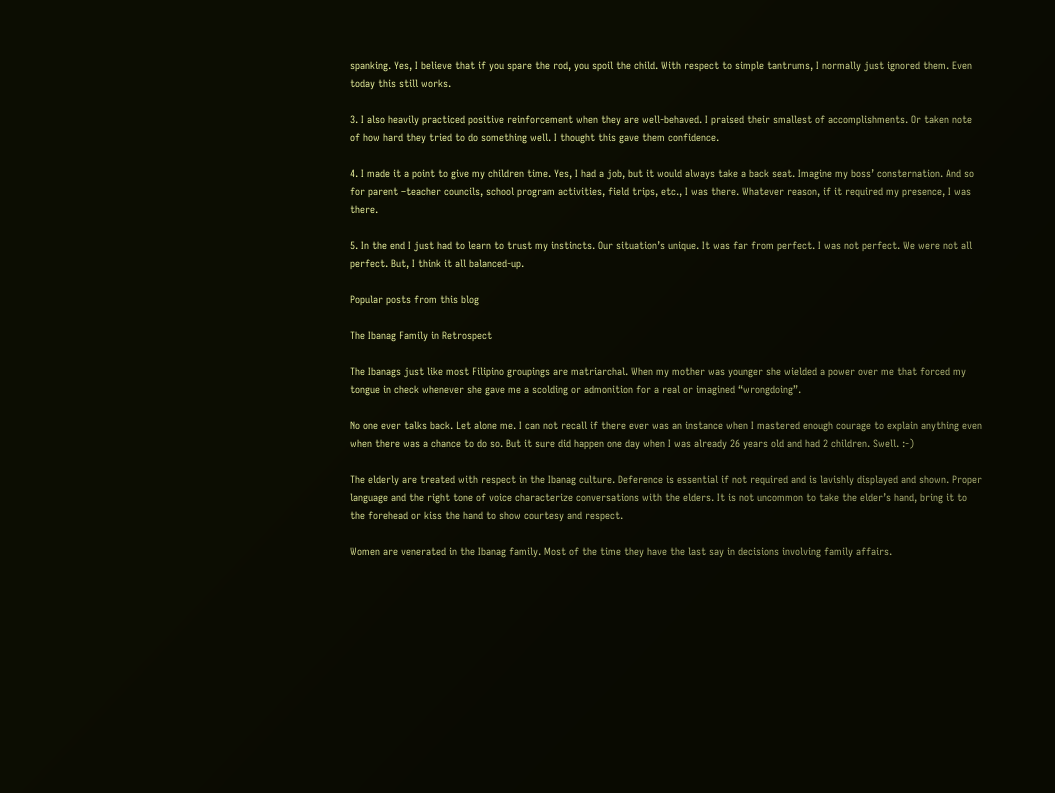spanking. Yes, I believe that if you spare the rod, you spoil the child. With respect to simple tantrums, I normally just ignored them. Even today this still works.

3. I also heavily practiced positive reinforcement when they are well-behaved. I praised their smallest of accomplishments. Or taken note of how hard they tried to do something well. I thought this gave them confidence.

4. I made it a point to give my children time. Yes, I had a job, but it would always take a back seat. Imagine my boss’ consternation. And so for parent –teacher councils, school program activities, field trips, etc., I was there. Whatever reason, if it required my presence, I was there.

5. In the end I just had to learn to trust my instincts. Our situation’s unique. It was far from perfect. I was not perfect. We were not all perfect. But, I think it all balanced-up.

Popular posts from this blog

The Ibanag Family in Retrospect

The Ibanags just like most Filipino groupings are matriarchal. When my mother was younger she wielded a power over me that forced my tongue in check whenever she gave me a scolding or admonition for a real or imagined “wrongdoing”.

No one ever talks back. Let alone me. I can not recall if there ever was an instance when I mastered enough courage to explain anything even when there was a chance to do so. But it sure did happen one day when I was already 26 years old and had 2 children. Swell. :-)

The elderly are treated with respect in the Ibanag culture. Deference is essential if not required and is lavishly displayed and shown. Proper language and the right tone of voice characterize conversations with the elders. It is not uncommon to take the elder’s hand, bring it to the forehead or kiss the hand to show courtesy and respect.

Women are venerated in the Ibanag family. Most of the time they have the last say in decisions involving family affairs.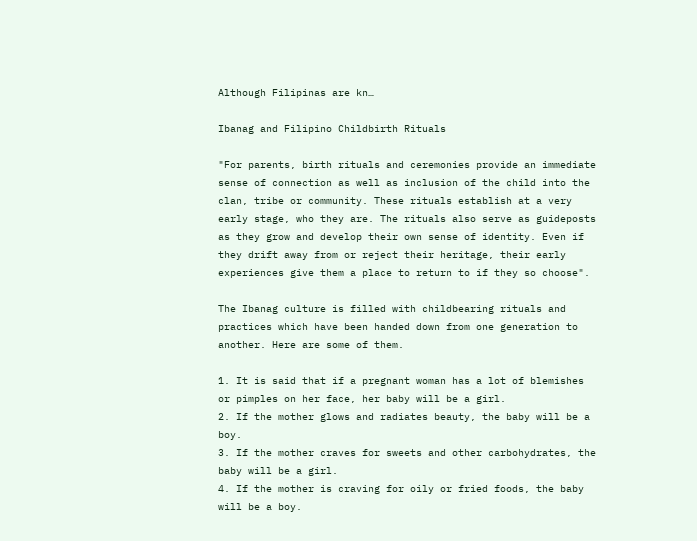Although Filipinas are kn…

Ibanag and Filipino Childbirth Rituals

"For parents, birth rituals and ceremonies provide an immediate sense of connection as well as inclusion of the child into the clan, tribe or community. These rituals establish at a very early stage, who they are. The rituals also serve as guideposts as they grow and develop their own sense of identity. Even if they drift away from or reject their heritage, their early experiences give them a place to return to if they so choose".

The Ibanag culture is filled with childbearing rituals and practices which have been handed down from one generation to another. Here are some of them.

1. It is said that if a pregnant woman has a lot of blemishes or pimples on her face, her baby will be a girl.
2. If the mother glows and radiates beauty, the baby will be a boy.
3. If the mother craves for sweets and other carbohydrates, the baby will be a girl.
4. If the mother is craving for oily or fried foods, the baby will be a boy.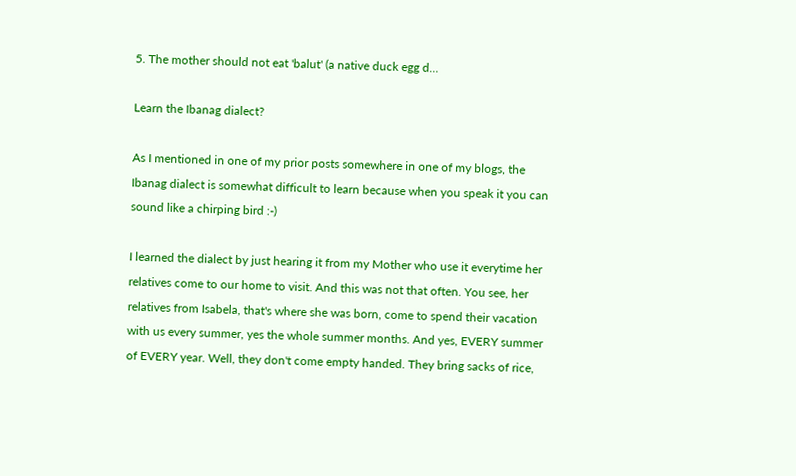5. The mother should not eat 'balut' (a native duck egg d…

Learn the Ibanag dialect?

As I mentioned in one of my prior posts somewhere in one of my blogs, the Ibanag dialect is somewhat difficult to learn because when you speak it you can sound like a chirping bird :-)

I learned the dialect by just hearing it from my Mother who use it everytime her relatives come to our home to visit. And this was not that often. You see, her relatives from Isabela, that's where she was born, come to spend their vacation with us every summer, yes the whole summer months. And yes, EVERY summer of EVERY year. Well, they don't come empty handed. They bring sacks of rice,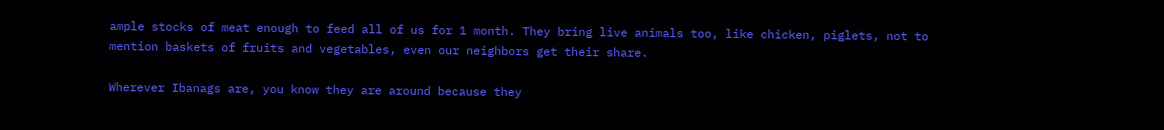ample stocks of meat enough to feed all of us for 1 month. They bring live animals too, like chicken, piglets, not to mention baskets of fruits and vegetables, even our neighbors get their share.

Wherever Ibanags are, you know they are around because they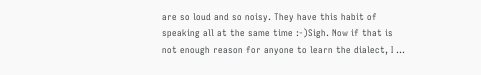are so loud and so noisy. They have this habit of speaking all at the same time :-)Sigh. Now if that is not enough reason for anyone to learn the dialect, I …